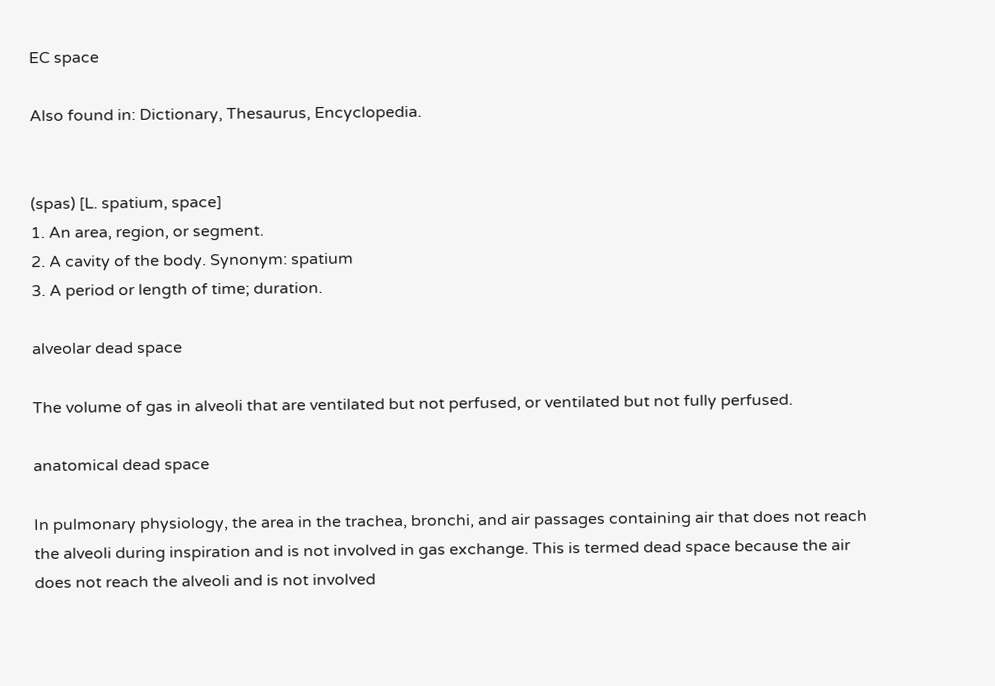EC space

Also found in: Dictionary, Thesaurus, Encyclopedia.


(spas) [L. spatium, space]
1. An area, region, or segment.
2. A cavity of the body. Synonym: spatium
3. A period or length of time; duration.

alveolar dead space

The volume of gas in alveoli that are ventilated but not perfused, or ventilated but not fully perfused.

anatomical dead space

In pulmonary physiology, the area in the trachea, bronchi, and air passages containing air that does not reach the alveoli during inspiration and is not involved in gas exchange. This is termed dead space because the air does not reach the alveoli and is not involved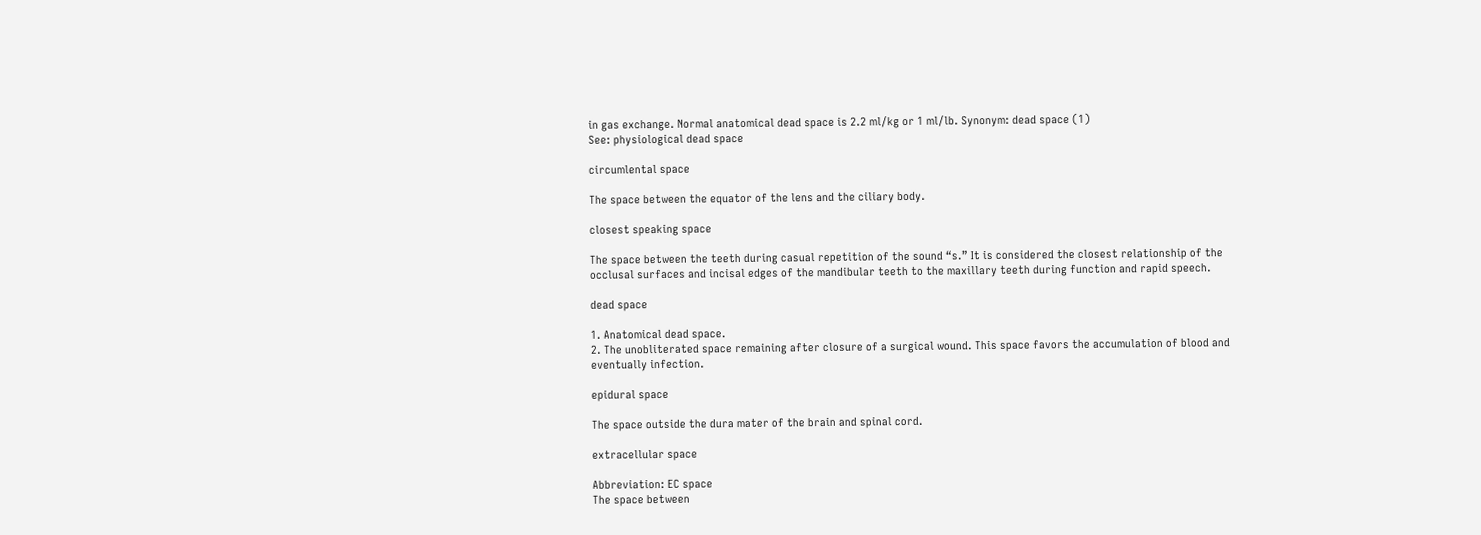in gas exchange. Normal anatomical dead space is 2.2 ml/kg or 1 ml/lb. Synonym: dead space (1)
See: physiological dead space

circumlental space

The space between the equator of the lens and the ciliary body.

closest speaking space

The space between the teeth during casual repetition of the sound “s.” It is considered the closest relationship of the occlusal surfaces and incisal edges of the mandibular teeth to the maxillary teeth during function and rapid speech.

dead space

1. Anatomical dead space.
2. The unobliterated space remaining after closure of a surgical wound. This space favors the accumulation of blood and eventually infection.

epidural space

The space outside the dura mater of the brain and spinal cord.

extracellular space

Abbreviation: EC space
The space between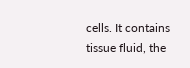cells. It contains tissue fluid, the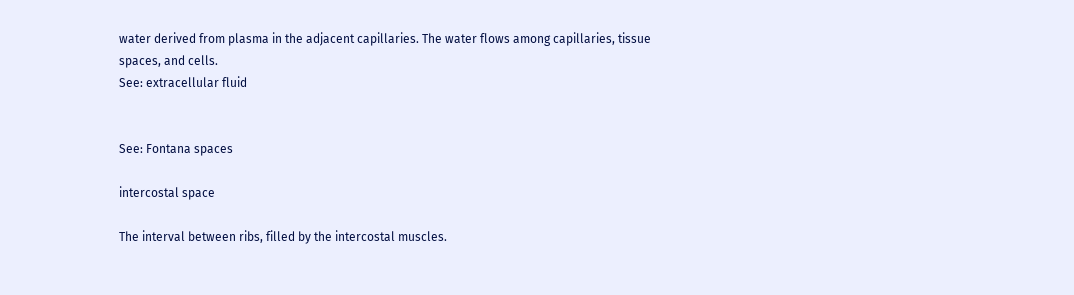water derived from plasma in the adjacent capillaries. The water flows among capillaries, tissue spaces, and cells.
See: extracellular fluid


See: Fontana spaces

intercostal space

The interval between ribs, filled by the intercostal muscles.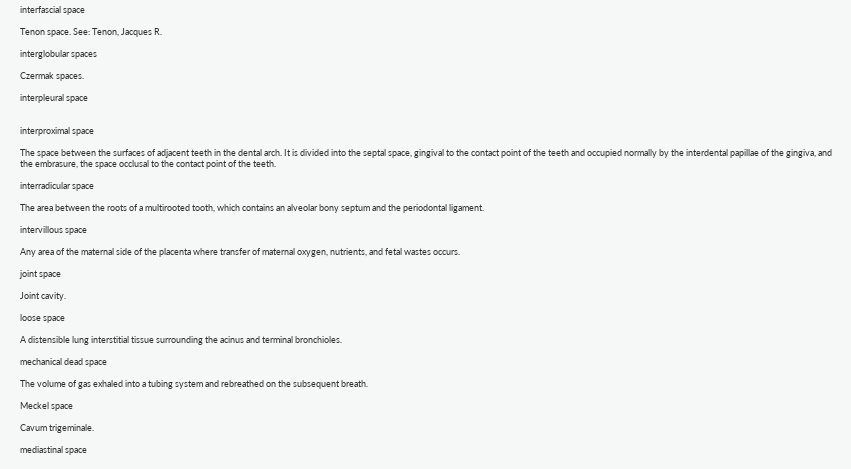interfascial space

Tenon space. See: Tenon, Jacques R.

interglobular spaces

Czermak spaces.

interpleural space


interproximal space

The space between the surfaces of adjacent teeth in the dental arch. It is divided into the septal space, gingival to the contact point of the teeth and occupied normally by the interdental papillae of the gingiva, and the embrasure, the space occlusal to the contact point of the teeth.

interradicular space

The area between the roots of a multirooted tooth, which contains an alveolar bony septum and the periodontal ligament.

intervillous space

Any area of the maternal side of the placenta where transfer of maternal oxygen, nutrients, and fetal wastes occurs.

joint space

Joint cavity.

loose space

A distensible lung interstitial tissue surrounding the acinus and terminal bronchioles.

mechanical dead space

The volume of gas exhaled into a tubing system and rebreathed on the subsequent breath.

Meckel space

Cavum trigeminale.

mediastinal space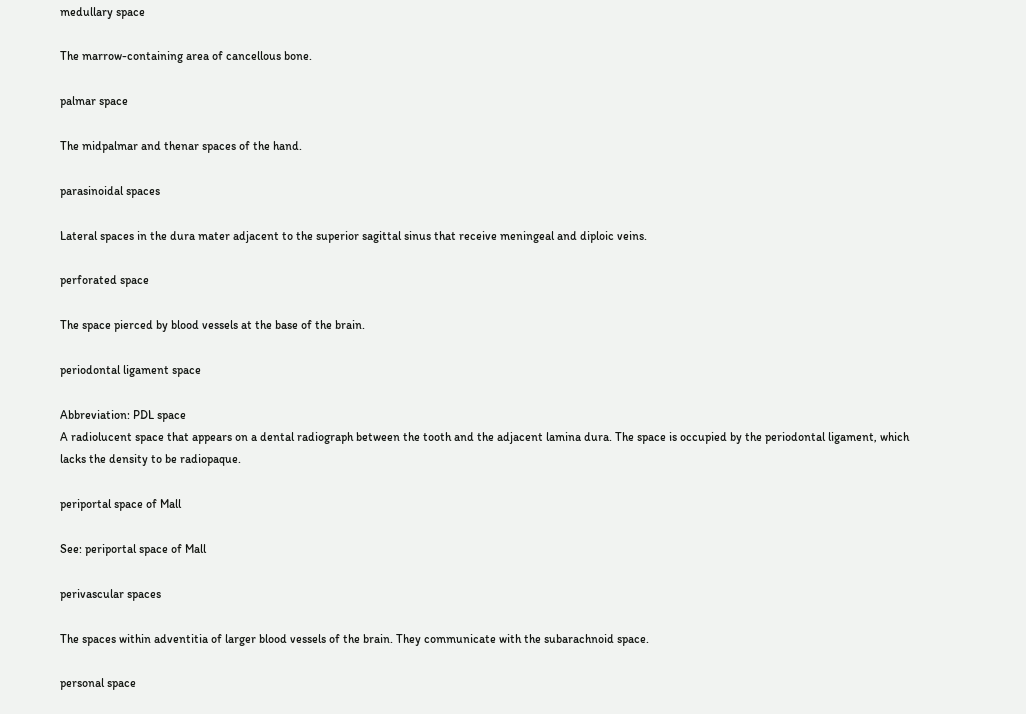medullary space

The marrow-containing area of cancellous bone.

palmar space

The midpalmar and thenar spaces of the hand.

parasinoidal spaces

Lateral spaces in the dura mater adjacent to the superior sagittal sinus that receive meningeal and diploic veins.

perforated space

The space pierced by blood vessels at the base of the brain.

periodontal ligament space

Abbreviation: PDL space
A radiolucent space that appears on a dental radiograph between the tooth and the adjacent lamina dura. The space is occupied by the periodontal ligament, which lacks the density to be radiopaque.

periportal space of Mall

See: periportal space of Mall

perivascular spaces

The spaces within adventitia of larger blood vessels of the brain. They communicate with the subarachnoid space.

personal space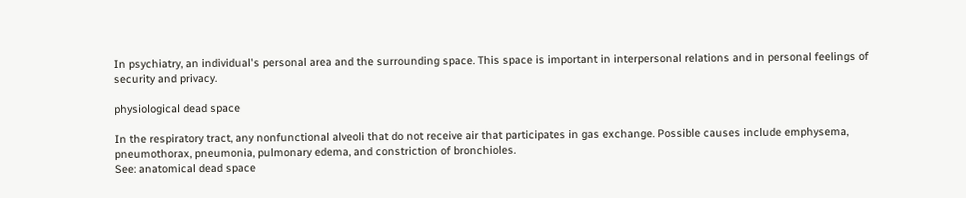In psychiatry, an individual's personal area and the surrounding space. This space is important in interpersonal relations and in personal feelings of security and privacy.

physiological dead space

In the respiratory tract, any nonfunctional alveoli that do not receive air that participates in gas exchange. Possible causes include emphysema, pneumothorax, pneumonia, pulmonary edema, and constriction of bronchioles.
See: anatomical dead space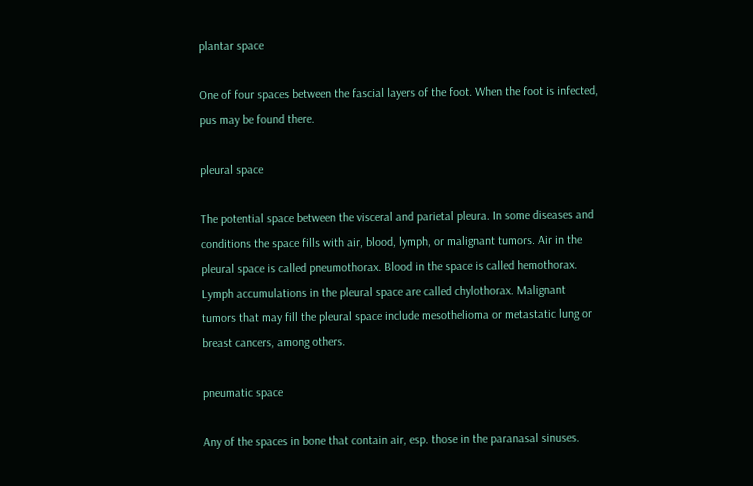plantar space

One of four spaces between the fascial layers of the foot. When the foot is infected, pus may be found there.

pleural space

The potential space between the visceral and parietal pleura. In some diseases and conditions the space fills with air, blood, lymph, or malignant tumors. Air in the pleural space is called pneumothorax. Blood in the space is called hemothorax. Lymph accumulations in the pleural space are called chylothorax. Malignant tumors that may fill the pleural space include mesothelioma or metastatic lung or breast cancers, among others.

pneumatic space

Any of the spaces in bone that contain air, esp. those in the paranasal sinuses.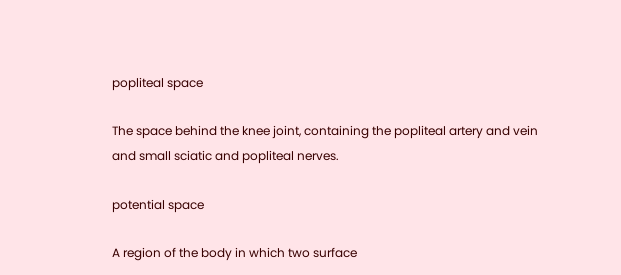popliteal space

The space behind the knee joint, containing the popliteal artery and vein and small sciatic and popliteal nerves.

potential space

A region of the body in which two surface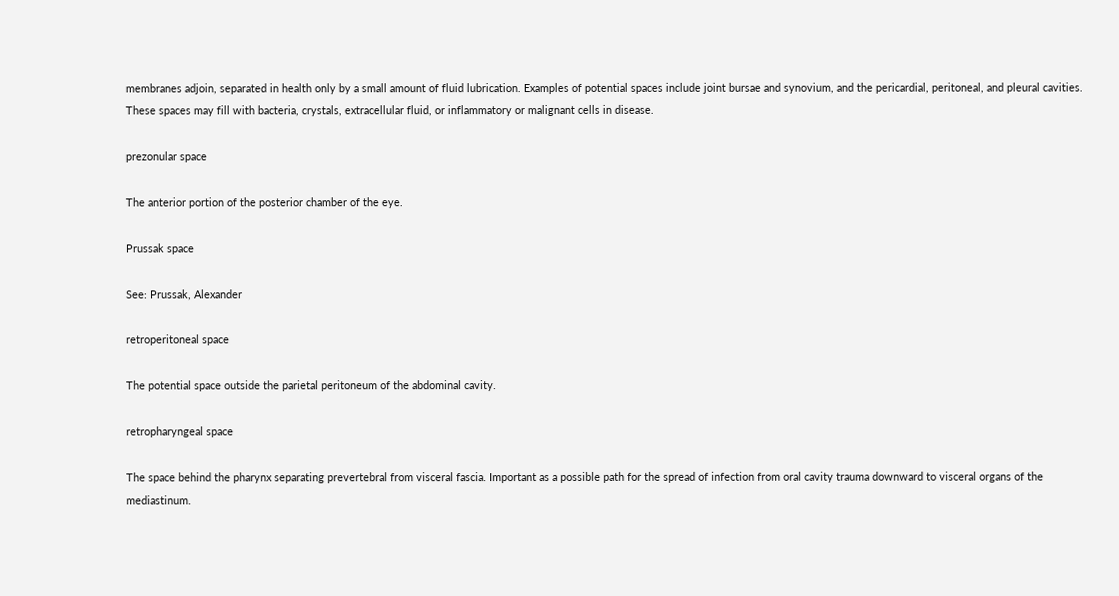membranes adjoin, separated in health only by a small amount of fluid lubrication. Examples of potential spaces include joint bursae and synovium, and the pericardial, peritoneal, and pleural cavities. These spaces may fill with bacteria, crystals, extracellular fluid, or inflammatory or malignant cells in disease.

prezonular space

The anterior portion of the posterior chamber of the eye.

Prussak space

See: Prussak, Alexander

retroperitoneal space

The potential space outside the parietal peritoneum of the abdominal cavity.

retropharyngeal space

The space behind the pharynx separating prevertebral from visceral fascia. Important as a possible path for the spread of infection from oral cavity trauma downward to visceral organs of the mediastinum.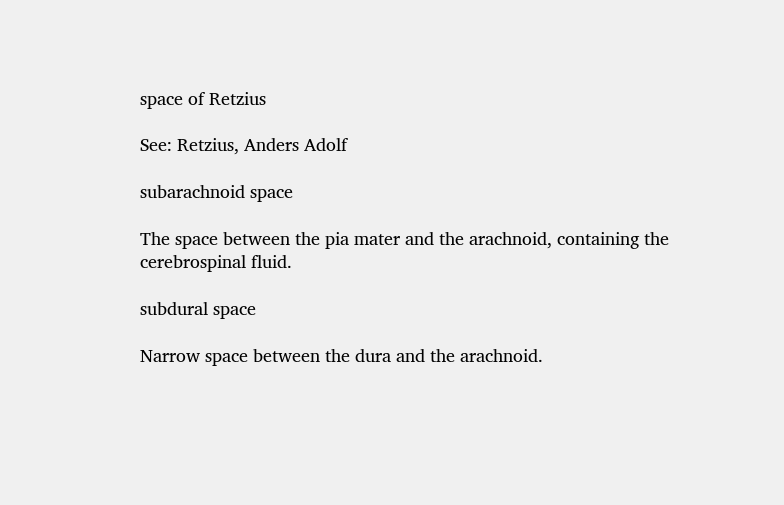space of Retzius

See: Retzius, Anders Adolf

subarachnoid space

The space between the pia mater and the arachnoid, containing the cerebrospinal fluid.

subdural space

Narrow space between the dura and the arachnoid.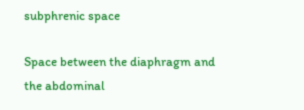subphrenic space

Space between the diaphragm and the abdominal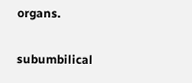organs.

subumbilical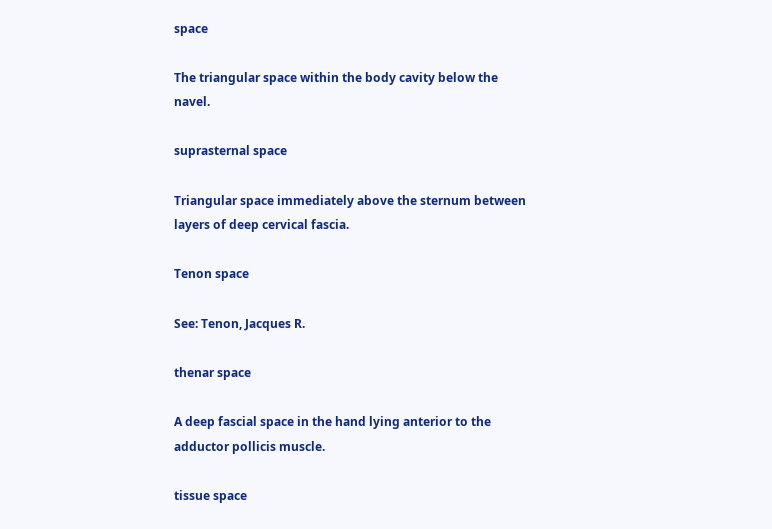space

The triangular space within the body cavity below the navel.

suprasternal space

Triangular space immediately above the sternum between layers of deep cervical fascia.

Tenon space

See: Tenon, Jacques R.

thenar space

A deep fascial space in the hand lying anterior to the adductor pollicis muscle.

tissue space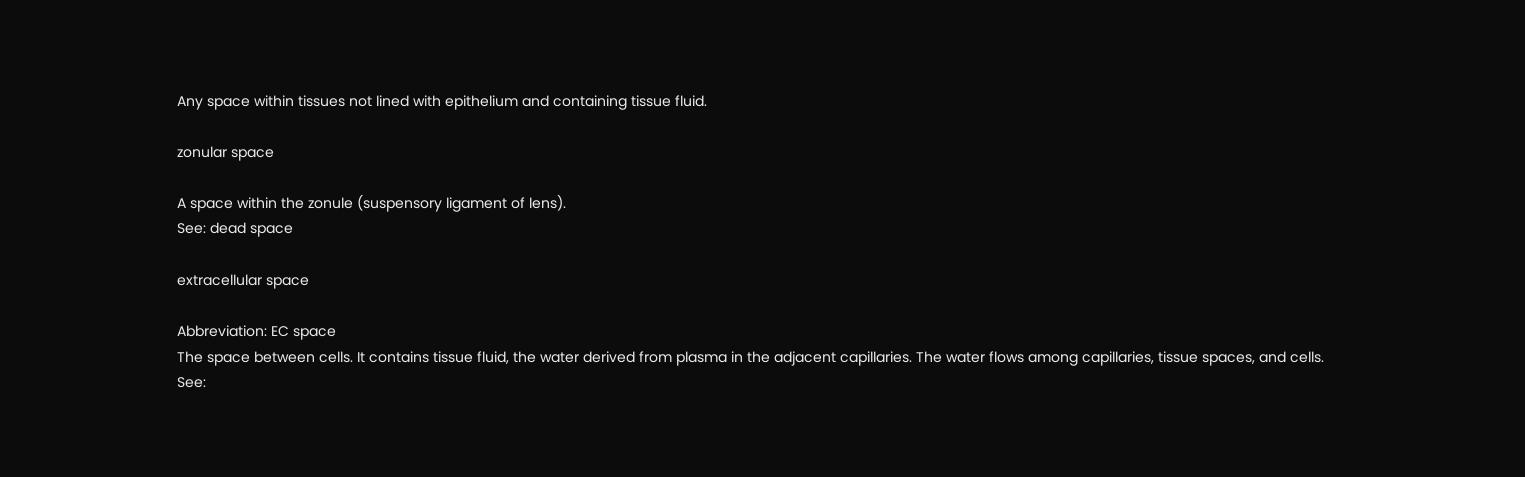Any space within tissues not lined with epithelium and containing tissue fluid.

zonular space

A space within the zonule (suspensory ligament of lens).
See: dead space

extracellular space

Abbreviation: EC space
The space between cells. It contains tissue fluid, the water derived from plasma in the adjacent capillaries. The water flows among capillaries, tissue spaces, and cells.
See: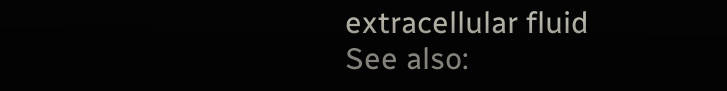extracellular fluid
See also: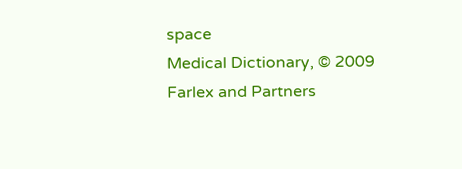space
Medical Dictionary, © 2009 Farlex and Partners